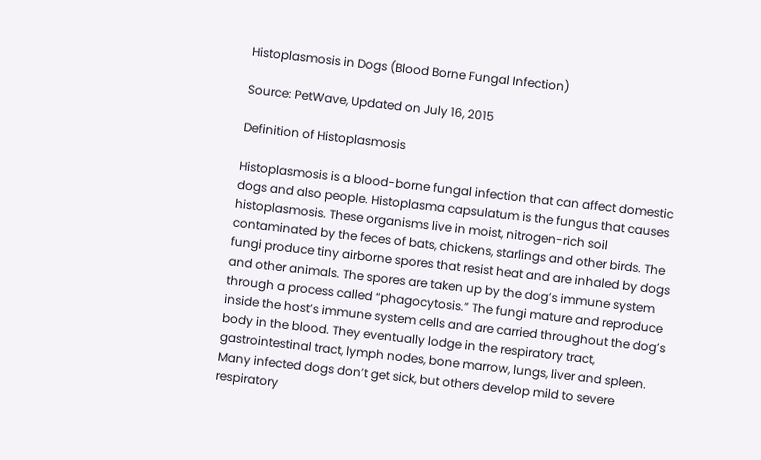Histoplasmosis in Dogs (Blood Borne Fungal Infection)

Source: PetWave, Updated on July 16, 2015

Definition of Histoplasmosis

Histoplasmosis is a blood-borne fungal infection that can affect domestic dogs and also people. Histoplasma capsulatum is the fungus that causes histoplasmosis. These organisms live in moist, nitrogen-rich soil contaminated by the feces of bats, chickens, starlings and other birds. The fungi produce tiny airborne spores that resist heat and are inhaled by dogs and other animals. The spores are taken up by the dog’s immune system through a process called “phagocytosis.” The fungi mature and reproduce inside the host’s immune system cells and are carried throughout the dog’s body in the blood. They eventually lodge in the respiratory tract, gastrointestinal tract, lymph nodes, bone marrow, lungs, liver and spleen. Many infected dogs don’t get sick, but others develop mild to severe respiratory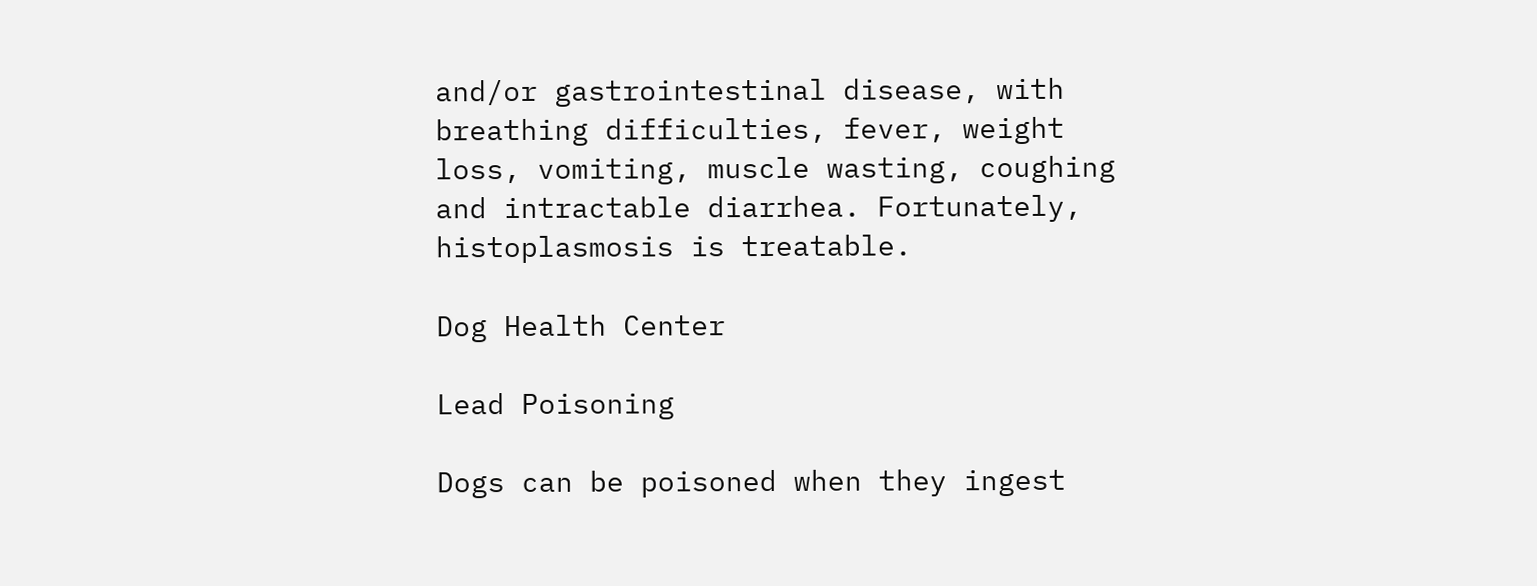and/or gastrointestinal disease, with breathing difficulties, fever, weight loss, vomiting, muscle wasting, coughing and intractable diarrhea. Fortunately, histoplasmosis is treatable.

Dog Health Center

Lead Poisoning

Dogs can be poisoned when they ingest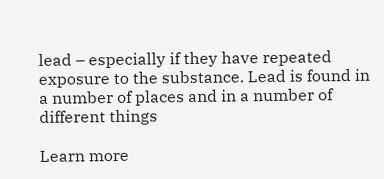lead – especially if they have repeated exposure to the substance. Lead is found in a number of places and in a number of different things

Learn more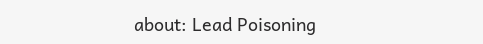about: Lead Poisoning